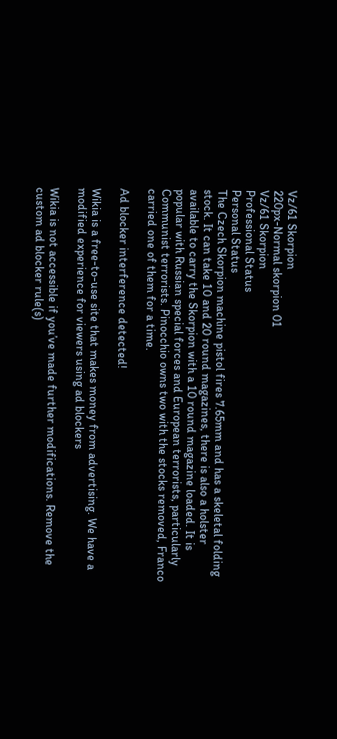Vz/61 Skorpion
220px-Normal skorpion 01
Vz/61 Skorpion
Professional Status
Personal Status
The Czech Skorpion machine pistol fires 7.65mm and has a skeletal folding stock. It can take 10 and 20 round magazines, there is also a holster available to carry the Skorpion with a 10 round magazine loaded. It is popular with Russian special forces and European terrorists, particularly Communist terrorists. Pinocchio owns two with the stocks removed, Franco carried one of them for a time.

Ad blocker interference detected!

Wikia is a free-to-use site that makes money from advertising. We have a modified experience for viewers using ad blockers

Wikia is not accessible if you’ve made further modifications. Remove the custom ad blocker rule(s)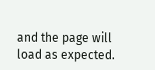and the page will load as expected.